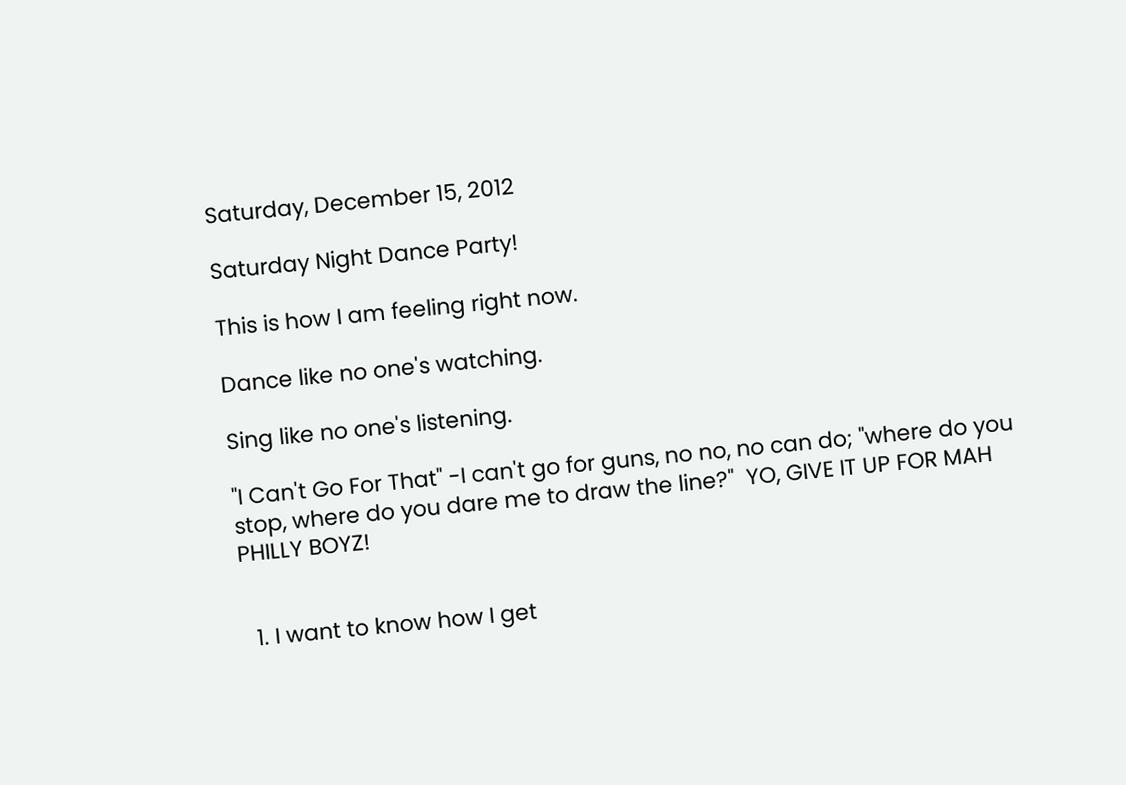Saturday, December 15, 2012

Saturday Night Dance Party!

This is how I am feeling right now.

Dance like no one's watching.

Sing like no one's listening.

"I Can't Go For That" -I can't go for guns, no no, no can do; "where do you stop, where do you dare me to draw the line?"  YO, GIVE IT UP FOR MAH PHILLY BOYZ!


  1. I want to know how I get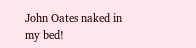John Oates naked in my bed!